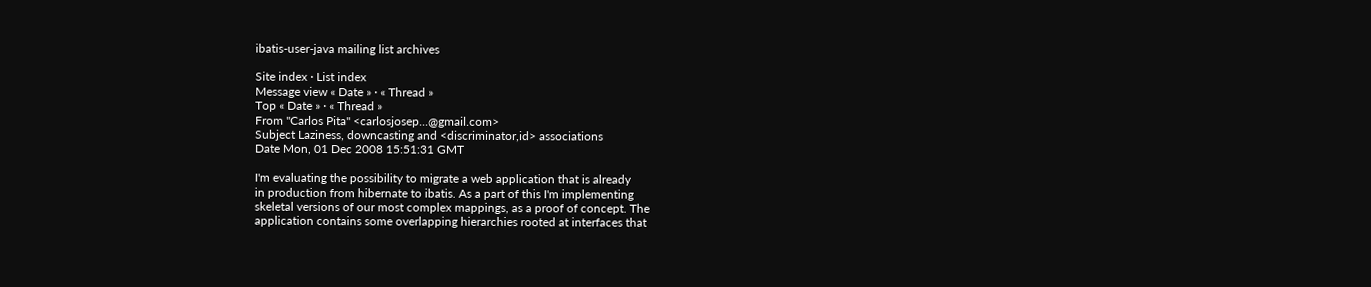ibatis-user-java mailing list archives

Site index · List index
Message view « Date » · « Thread »
Top « Date » · « Thread »
From "Carlos Pita" <carlosjosep...@gmail.com>
Subject Laziness, downcasting and <discriminator,id> associations
Date Mon, 01 Dec 2008 15:51:31 GMT

I'm evaluating the possibility to migrate a web application that is already
in production from hibernate to ibatis. As a part of this I'm implementing
skeletal versions of our most complex mappings, as a proof of concept. The
application contains some overlapping hierarchies rooted at interfaces that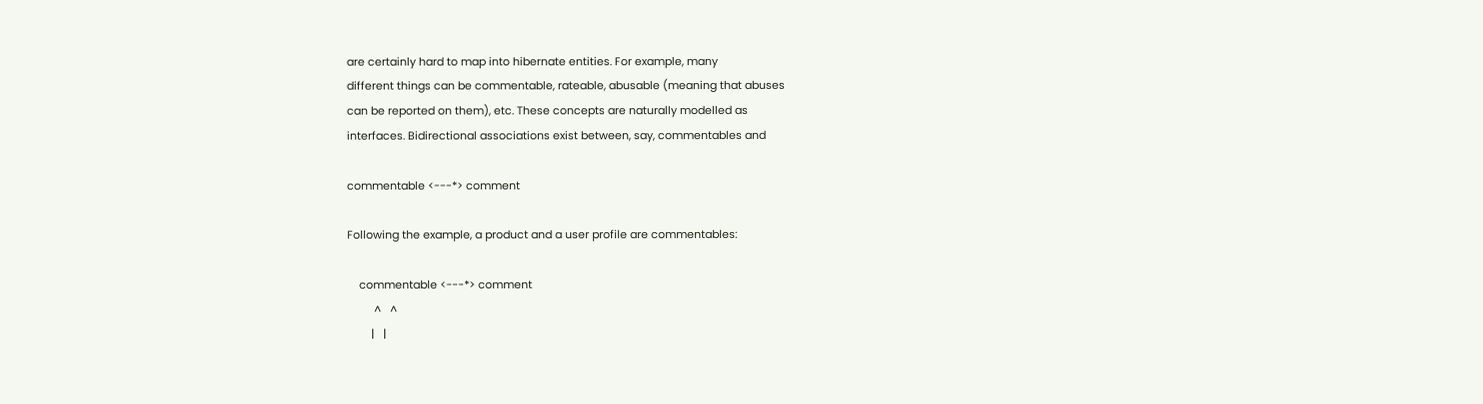are certainly hard to map into hibernate entities. For example, many
different things can be commentable, rateable, abusable (meaning that abuses
can be reported on them), etc. These concepts are naturally modelled as
interfaces. Bidirectional associations exist between, say, commentables and

commentable <---*> comment

Following the example, a product and a user profile are commentables:

    commentable <---*> comment
         ^   ^
        |   |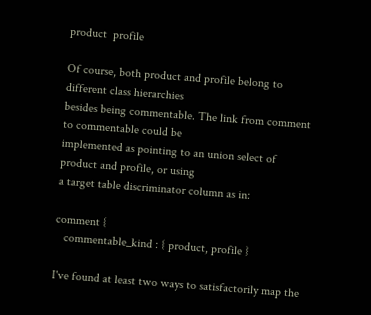product  profile

Of course, both product and profile belong to different class hierarchies
besides being commentable. The link from comment to commentable could be
implemented as pointing to an union select of product and profile, or using
a target table discriminator column as in:

comment {
   commentable_kind : { product, profile }

I've found at least two ways to satisfactorily map the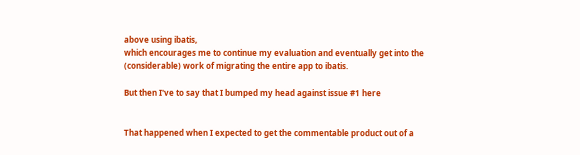above using ibatis,
which encourages me to continue my evaluation and eventually get into the
(considerable) work of migrating the entire app to ibatis.

But then I've to say that I bumped my head against issue #1 here


That happened when I expected to get the commentable product out of a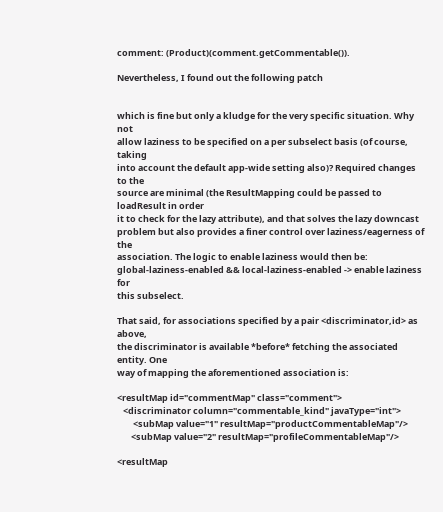comment: (Product)(comment.getCommentable()).

Nevertheless, I found out the following patch


which is fine but only a kludge for the very specific situation. Why not
allow laziness to be specified on a per subselect basis (of course, taking
into account the default app-wide setting also)? Required changes to the
source are minimal (the ResultMapping could be passed to loadResult in order
it to check for the lazy attribute), and that solves the lazy downcast
problem but also provides a finer control over laziness/eagerness of the
association. The logic to enable laziness would then be:
global-laziness-enabled && local-laziness-enabled -> enable laziness for
this subselect.

That said, for associations specified by a pair <discriminator,id> as above,
the discriminator is available *before* fetching the associated entity. One
way of mapping the aforementioned association is:

<resultMap id="commentMap" class="comment">
   <discriminator column="commentable_kind" javaType="int">
        <subMap value="1" resultMap="productCommentableMap"/>
       <subMap value="2" resultMap="profileCommentableMap"/>

<resultMap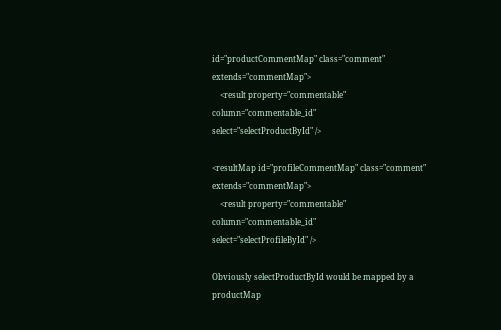id="productCommentMap" class="comment" extends="commentMap">
    <result property="commentable" column="commentable_id"
select="selectProductById" />

<resultMap id="profileCommentMap" class="comment" extends="commentMap">
    <result property="commentable" column="commentable_id"
select="selectProfileById" />

Obviously selectProductById would be mapped by a productMap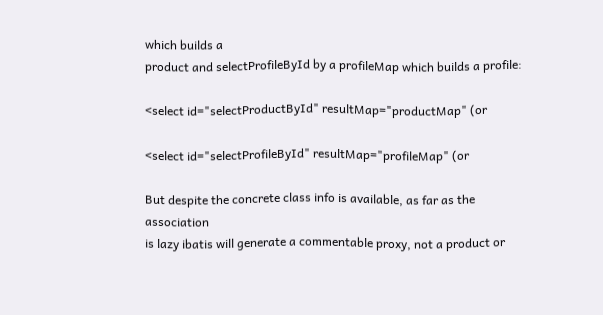which builds a
product and selectProfileById by a profileMap which builds a profile:

<select id="selectProductById" resultMap="productMap" (or

<select id="selectProfileById" resultMap="profileMap" (or

But despite the concrete class info is available, as far as the association
is lazy ibatis will generate a commentable proxy, not a product or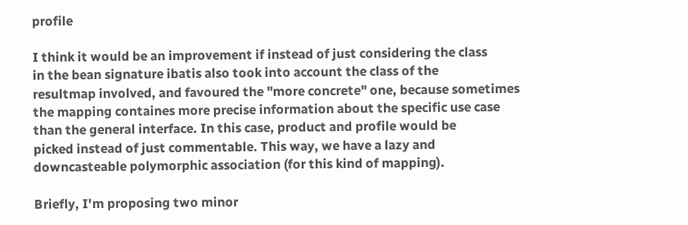profile

I think it would be an improvement if instead of just considering the class
in the bean signature ibatis also took into account the class of the
resultmap involved, and favoured the "more concrete" one, because sometimes
the mapping containes more precise information about the specific use case
than the general interface. In this case, product and profile would be
picked instead of just commentable. This way, we have a lazy and
downcasteable polymorphic association (for this kind of mapping).

Briefly, I'm proposing two minor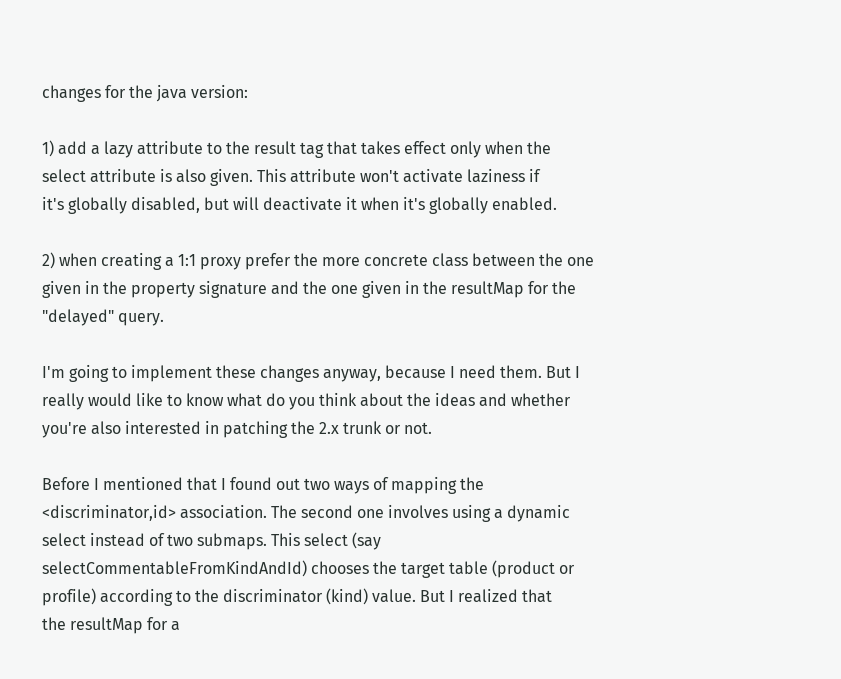changes for the java version:

1) add a lazy attribute to the result tag that takes effect only when the
select attribute is also given. This attribute won't activate laziness if
it's globally disabled, but will deactivate it when it's globally enabled.

2) when creating a 1:1 proxy prefer the more concrete class between the one
given in the property signature and the one given in the resultMap for the
"delayed" query.

I'm going to implement these changes anyway, because I need them. But I
really would like to know what do you think about the ideas and whether
you're also interested in patching the 2.x trunk or not.

Before I mentioned that I found out two ways of mapping the
<discriminator,id> association. The second one involves using a dynamic
select instead of two submaps. This select (say
selectCommentableFromKindAndId) chooses the target table (product or
profile) according to the discriminator (kind) value. But I realized that
the resultMap for a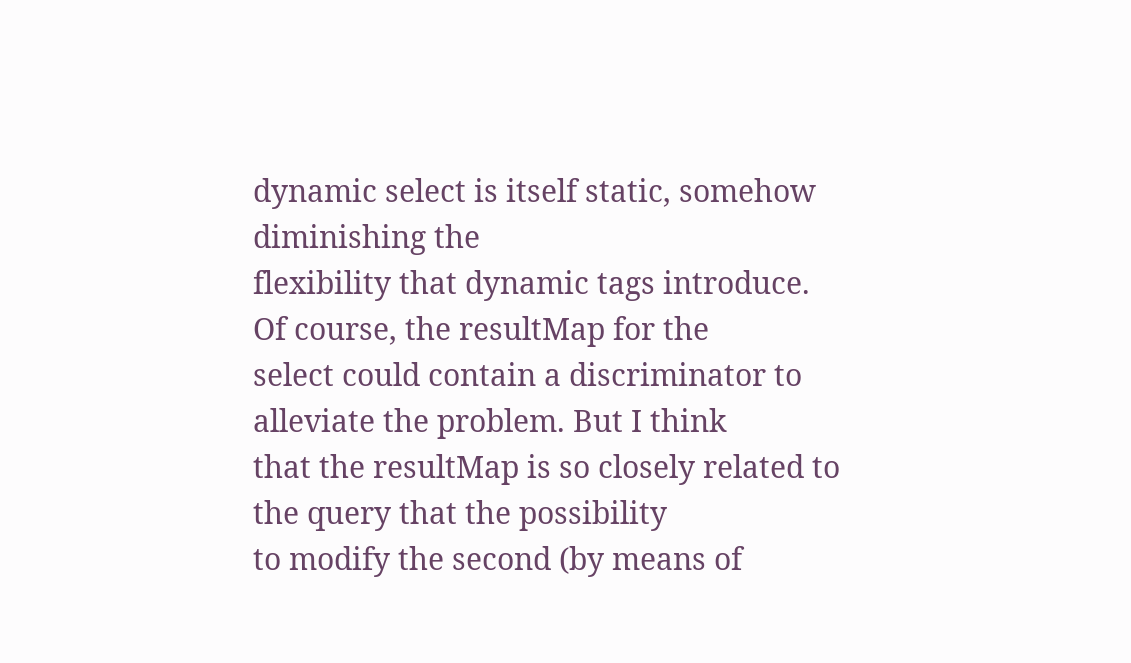dynamic select is itself static, somehow diminishing the
flexibility that dynamic tags introduce. Of course, the resultMap for the
select could contain a discriminator to alleviate the problem. But I think
that the resultMap is so closely related to the query that the possibility
to modify the second (by means of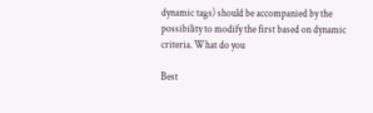dynamic tags) should be accompanied by the
possibility to modify the first based on dynamic criteria. What do you

Best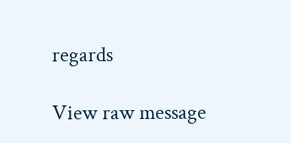regards

View raw message